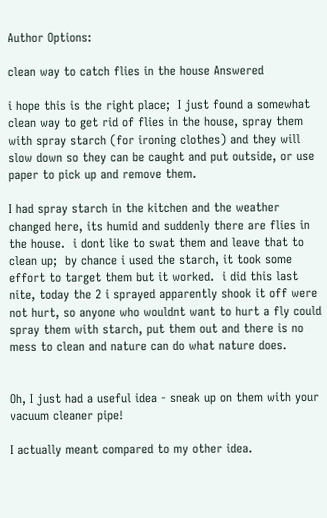Author Options:

clean way to catch flies in the house Answered

i hope this is the right place;  I just found a somewhat clean way to get rid of flies in the house, spray them with spray starch (for ironing clothes) and they will slow down so they can be caught and put outside, or use paper to pick up and remove them.

I had spray starch in the kitchen and the weather changed here, its humid and suddenly there are flies in the house.  i dont like to swat them and leave that to clean up;  by chance i used the starch, it took some effort to target them but it worked.  i did this last nite, today the 2 i sprayed apparently shook it off were not hurt, so anyone who wouldnt want to hurt a fly could spray them with starch, put them out and there is no  mess to clean and nature can do what nature does.


Oh, I just had a useful idea - sneak up on them with your vacuum cleaner pipe!

I actually meant compared to my other idea.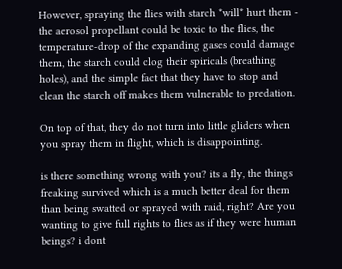However, spraying the flies with starch *will* hurt them - the aerosol propellant could be toxic to the flies, the temperature-drop of the expanding gases could damage them, the starch could clog their spiricals (breathing holes), and the simple fact that they have to stop and clean the starch off makes them vulnerable to predation.

On top of that, they do not turn into little gliders when you spray them in flight, which is disappointing.

is there something wrong with you? its a fly, the things freaking survived which is a much better deal for them than being swatted or sprayed with raid, right? Are you wanting to give full rights to flies as if they were human beings? i dont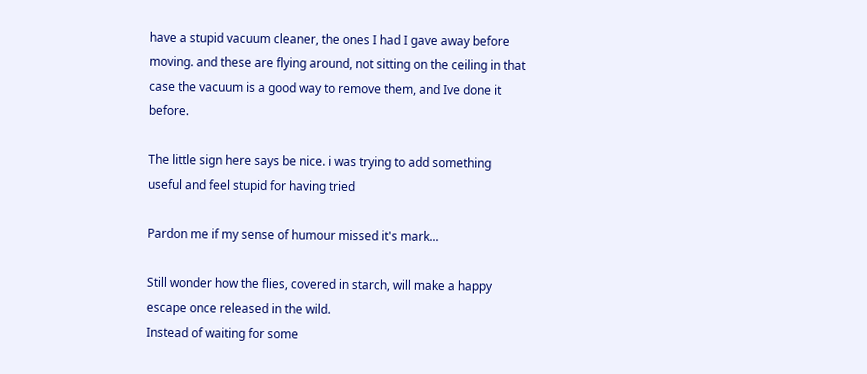have a stupid vacuum cleaner, the ones I had I gave away before moving. and these are flying around, not sitting on the ceiling in that case the vacuum is a good way to remove them, and Ive done it before.

The little sign here says be nice. i was trying to add something useful and feel stupid for having tried

Pardon me if my sense of humour missed it's mark...

Still wonder how the flies, covered in starch, will make a happy escape once released in the wild.
Instead of waiting for some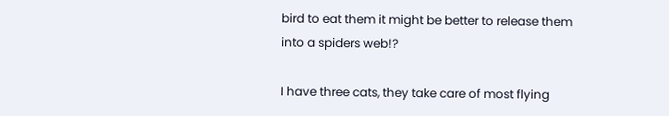bird to eat them it might be better to release them into a spiders web!?

I have three cats, they take care of most flying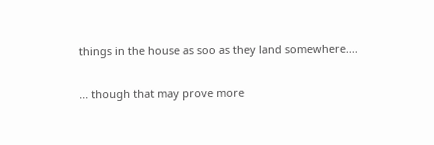things in the house as soo as they land somewhere....

... though that may prove more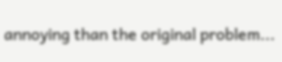annoying than the original problem...